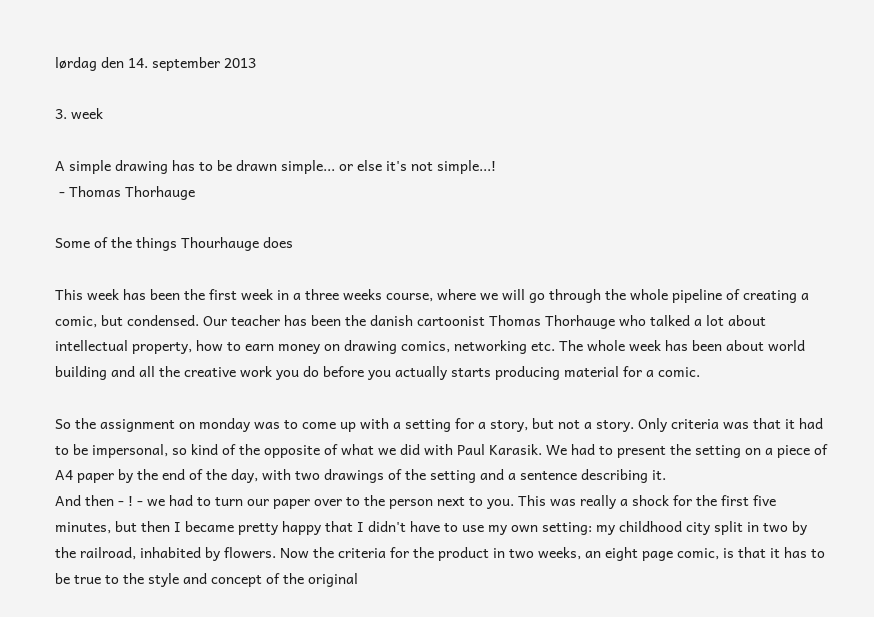lørdag den 14. september 2013

3. week

A simple drawing has to be drawn simple... or else it's not simple...!
 - Thomas Thorhauge

Some of the things Thourhauge does

This week has been the first week in a three weeks course, where we will go through the whole pipeline of creating a comic, but condensed. Our teacher has been the danish cartoonist Thomas Thorhauge who talked a lot about intellectual property, how to earn money on drawing comics, networking etc. The whole week has been about world building and all the creative work you do before you actually starts producing material for a comic.

So the assignment on monday was to come up with a setting for a story, but not a story. Only criteria was that it had to be impersonal, so kind of the opposite of what we did with Paul Karasik. We had to present the setting on a piece of A4 paper by the end of the day, with two drawings of the setting and a sentence describing it.
And then - ! - we had to turn our paper over to the person next to you. This was really a shock for the first five minutes, but then I became pretty happy that I didn't have to use my own setting: my childhood city split in two by the railroad, inhabited by flowers. Now the criteria for the product in two weeks, an eight page comic, is that it has to be true to the style and concept of the original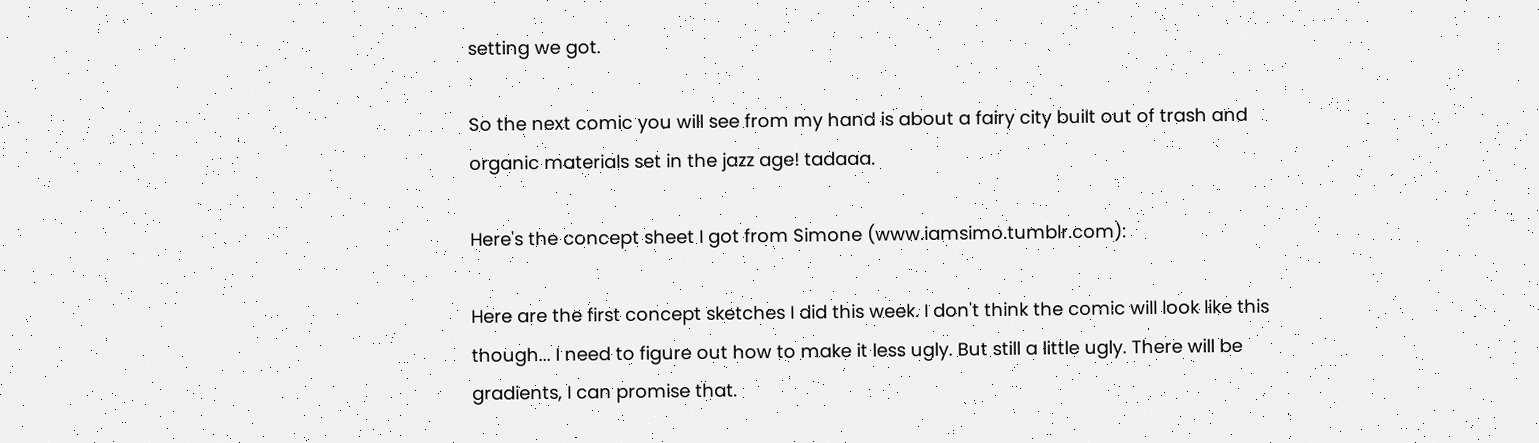setting we got.

So the next comic you will see from my hand is about a fairy city built out of trash and organic materials set in the jazz age! tadaaa.

Here's the concept sheet I got from Simone (www.iamsimo.tumblr.com):

Here are the first concept sketches I did this week. I don't think the comic will look like this though... I need to figure out how to make it less ugly. But still a little ugly. There will be gradients, I can promise that.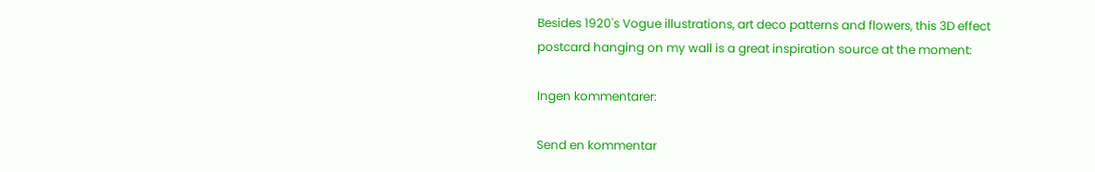Besides 1920's Vogue illustrations, art deco patterns and flowers, this 3D effect postcard hanging on my wall is a great inspiration source at the moment:

Ingen kommentarer:

Send en kommentar